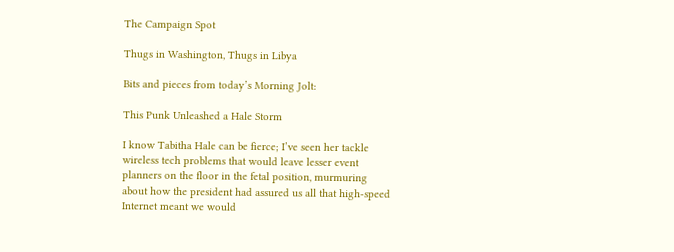The Campaign Spot

Thugs in Washington, Thugs in Libya

Bits and pieces from today’s Morning Jolt:

This Punk Unleashed a Hale Storm

I know Tabitha Hale can be fierce; I’ve seen her tackle wireless tech problems that would leave lesser event planners on the floor in the fetal position, murmuring about how the president had assured us all that high-speed Internet meant we would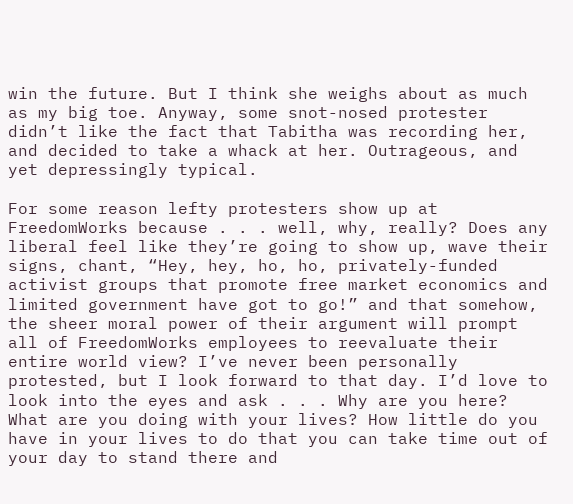win the future. But I think she weighs about as much as my big toe. Anyway, some snot-nosed protester didn’t like the fact that Tabitha was recording her, and decided to take a whack at her. Outrageous, and yet depressingly typical.

For some reason lefty protesters show up at FreedomWorks because . . . well, why, really? Does any liberal feel like they’re going to show up, wave their signs, chant, “Hey, hey, ho, ho, privately-funded activist groups that promote free market economics and limited government have got to go!” and that somehow, the sheer moral power of their argument will prompt all of FreedomWorks employees to reevaluate their entire world view? I’ve never been personally protested, but I look forward to that day. I’d love to look into the eyes and ask . . . Why are you here? What are you doing with your lives? How little do you have in your lives to do that you can take time out of your day to stand there and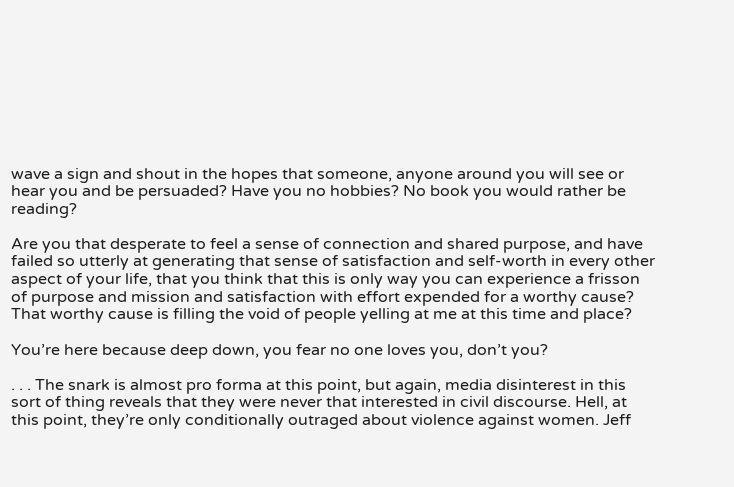wave a sign and shout in the hopes that someone, anyone around you will see or hear you and be persuaded? Have you no hobbies? No book you would rather be reading?

Are you that desperate to feel a sense of connection and shared purpose, and have failed so utterly at generating that sense of satisfaction and self-worth in every other aspect of your life, that you think that this is only way you can experience a frisson of purpose and mission and satisfaction with effort expended for a worthy cause? That worthy cause is filling the void of people yelling at me at this time and place?

You’re here because deep down, you fear no one loves you, don’t you?

. . . The snark is almost pro forma at this point, but again, media disinterest in this sort of thing reveals that they were never that interested in civil discourse. Hell, at this point, they’re only conditionally outraged about violence against women. Jeff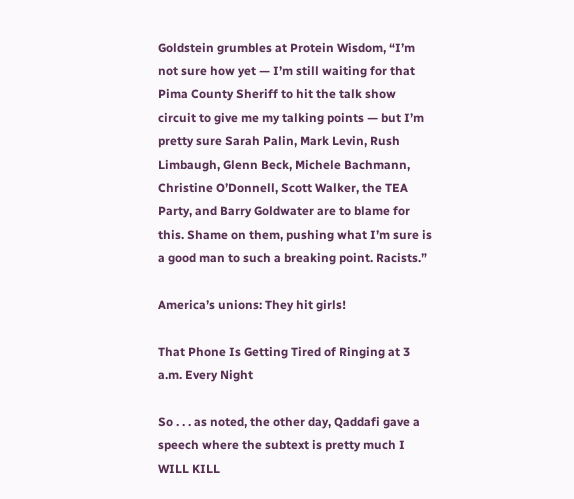Goldstein grumbles at Protein Wisdom, “I’m not sure how yet — I’m still waiting for that Pima County Sheriff to hit the talk show circuit to give me my talking points — but I’m pretty sure Sarah Palin, Mark Levin, Rush Limbaugh, Glenn Beck, Michele Bachmann, Christine O’Donnell, Scott Walker, the TEA Party, and Barry Goldwater are to blame for this. Shame on them, pushing what I’m sure is a good man to such a breaking point. Racists.”

America’s unions: They hit girls!

That Phone Is Getting Tired of Ringing at 3 a.m. Every Night

So . . . as noted, the other day, Qaddafi gave a speech where the subtext is pretty much I WILL KILL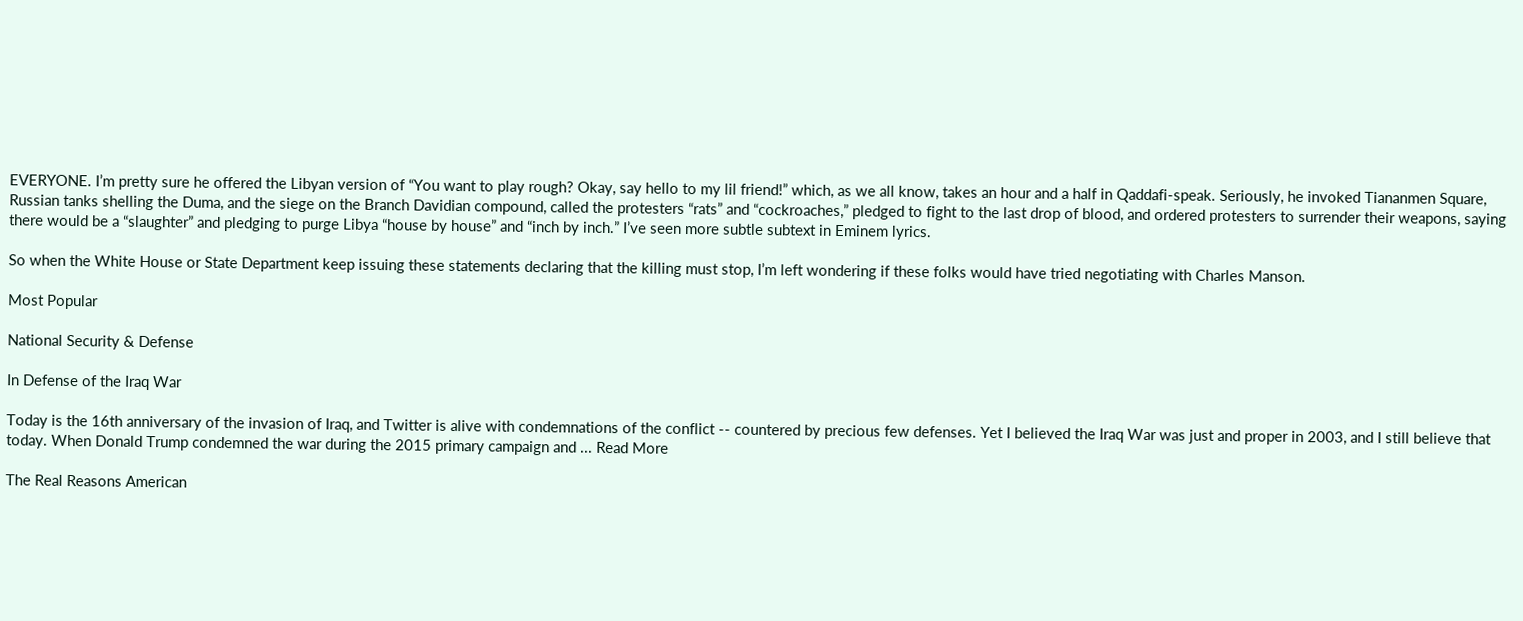EVERYONE. I’m pretty sure he offered the Libyan version of “You want to play rough? Okay, say hello to my lil friend!” which, as we all know, takes an hour and a half in Qaddafi-speak. Seriously, he invoked Tiananmen Square, Russian tanks shelling the Duma, and the siege on the Branch Davidian compound, called the protesters “rats” and “cockroaches,” pledged to fight to the last drop of blood, and ordered protesters to surrender their weapons, saying there would be a “slaughter” and pledging to purge Libya “house by house” and “inch by inch.” I’ve seen more subtle subtext in Eminem lyrics.

So when the White House or State Department keep issuing these statements declaring that the killing must stop, I’m left wondering if these folks would have tried negotiating with Charles Manson.

Most Popular

National Security & Defense

In Defense of the Iraq War

Today is the 16th anniversary of the invasion of Iraq, and Twitter is alive with condemnations of the conflict -- countered by precious few defenses. Yet I believed the Iraq War was just and proper in 2003, and I still believe that today. When Donald Trump condemned the war during the 2015 primary campaign and ... Read More

The Real Reasons American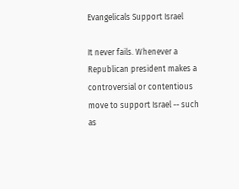Evangelicals Support Israel

It never fails. Whenever a Republican president makes a controversial or contentious move to support Israel -- such as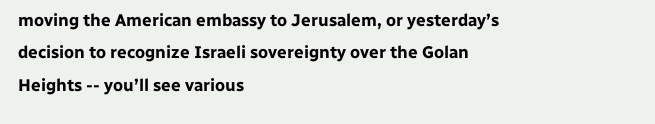moving the American embassy to Jerusalem, or yesterday’s decision to recognize Israeli sovereignty over the Golan Heights -- you’ll see various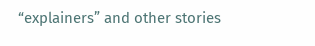“explainers” and other stories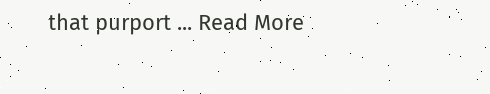that purport ... Read More